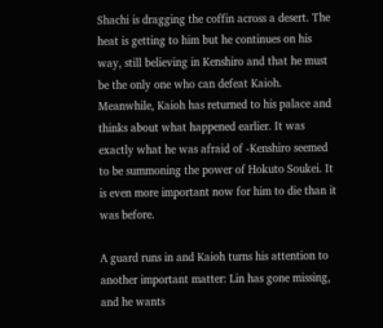Shachi is dragging the coffin across a desert. The heat is getting to him but he continues on his way, still believing in Kenshiro and that he must be the only one who can defeat Kaioh. Meanwhile, Kaioh has returned to his palace and thinks about what happened earlier. It was exactly what he was afraid of -Kenshiro seemed to be summoning the power of Hokuto Soukei. It is even more important now for him to die than it was before.

A guard runs in and Kaioh turns his attention to another important matter: Lin has gone missing, and he wants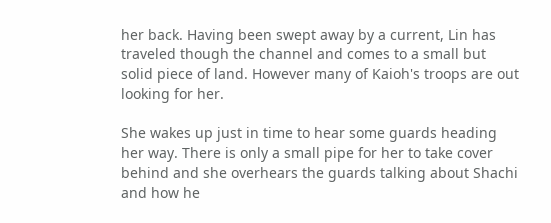her back. Having been swept away by a current, Lin has traveled though the channel and comes to a small but solid piece of land. However many of Kaioh's troops are out looking for her.

She wakes up just in time to hear some guards heading her way. There is only a small pipe for her to take cover behind and she overhears the guards talking about Shachi and how he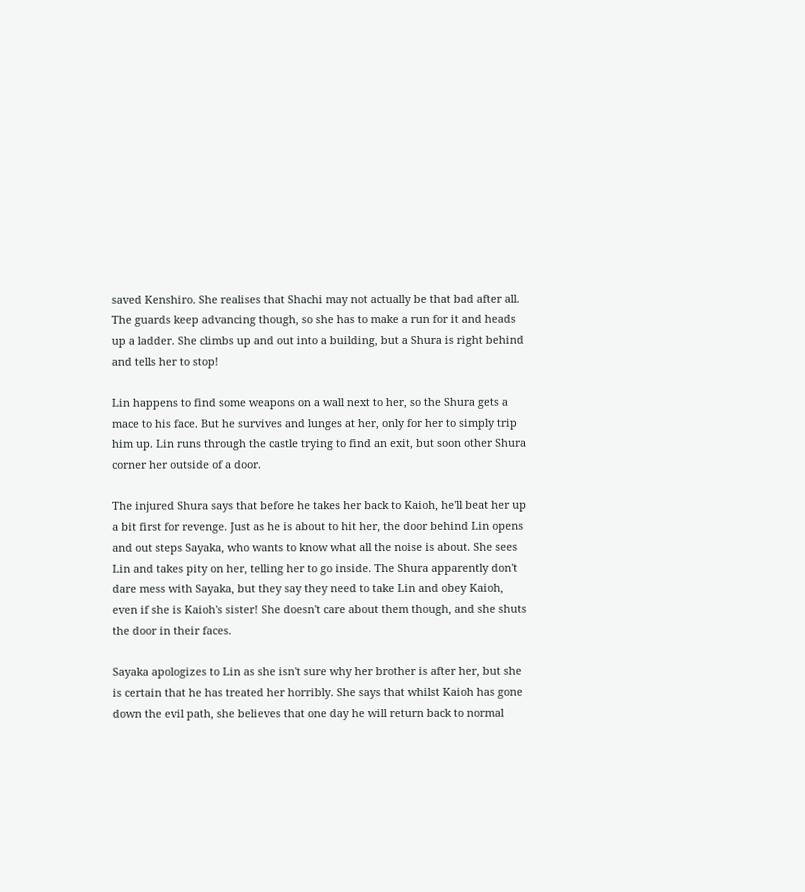saved Kenshiro. She realises that Shachi may not actually be that bad after all. The guards keep advancing though, so she has to make a run for it and heads up a ladder. She climbs up and out into a building, but a Shura is right behind and tells her to stop!

Lin happens to find some weapons on a wall next to her, so the Shura gets a mace to his face. But he survives and lunges at her, only for her to simply trip him up. Lin runs through the castle trying to find an exit, but soon other Shura corner her outside of a door.

The injured Shura says that before he takes her back to Kaioh, he'll beat her up a bit first for revenge. Just as he is about to hit her, the door behind Lin opens and out steps Sayaka, who wants to know what all the noise is about. She sees Lin and takes pity on her, telling her to go inside. The Shura apparently don't dare mess with Sayaka, but they say they need to take Lin and obey Kaioh, even if she is Kaioh's sister! She doesn't care about them though, and she shuts the door in their faces.

Sayaka apologizes to Lin as she isn't sure why her brother is after her, but she is certain that he has treated her horribly. She says that whilst Kaioh has gone down the evil path, she believes that one day he will return back to normal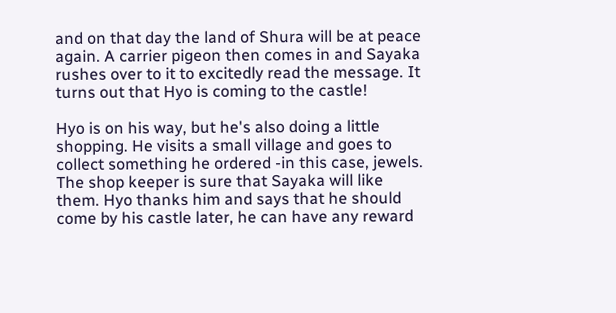and on that day the land of Shura will be at peace again. A carrier pigeon then comes in and Sayaka rushes over to it to excitedly read the message. It turns out that Hyo is coming to the castle!

Hyo is on his way, but he's also doing a little shopping. He visits a small village and goes to collect something he ordered -in this case, jewels. The shop keeper is sure that Sayaka will like them. Hyo thanks him and says that he should come by his castle later, he can have any reward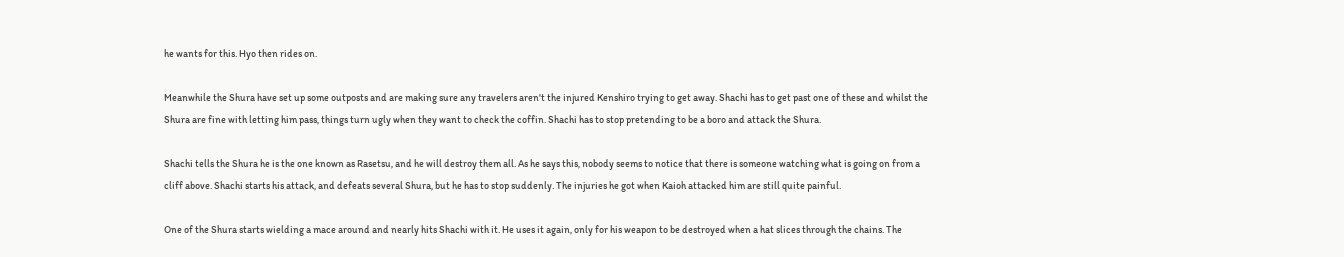he wants for this. Hyo then rides on.

Meanwhile the Shura have set up some outposts and are making sure any travelers aren't the injured Kenshiro trying to get away. Shachi has to get past one of these and whilst the Shura are fine with letting him pass, things turn ugly when they want to check the coffin. Shachi has to stop pretending to be a boro and attack the Shura.

Shachi tells the Shura he is the one known as Rasetsu, and he will destroy them all. As he says this, nobody seems to notice that there is someone watching what is going on from a cliff above. Shachi starts his attack, and defeats several Shura, but he has to stop suddenly. The injuries he got when Kaioh attacked him are still quite painful.

One of the Shura starts wielding a mace around and nearly hits Shachi with it. He uses it again, only for his weapon to be destroyed when a hat slices through the chains. The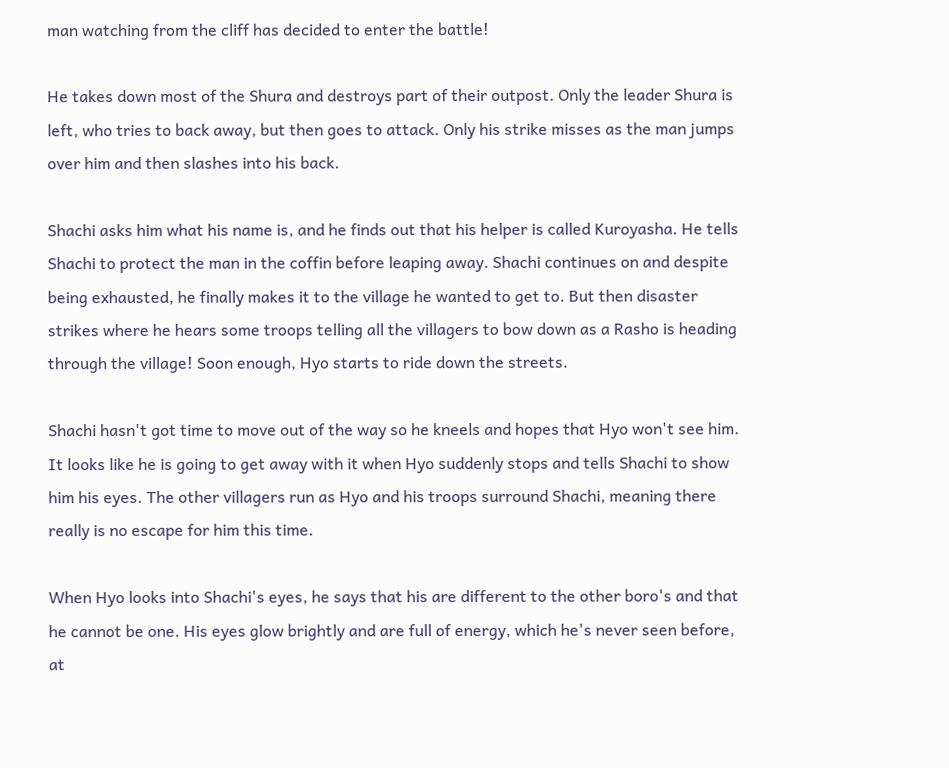man watching from the cliff has decided to enter the battle!

He takes down most of the Shura and destroys part of their outpost. Only the leader Shura is left, who tries to back away, but then goes to attack. Only his strike misses as the man jumps over him and then slashes into his back.

Shachi asks him what his name is, and he finds out that his helper is called Kuroyasha. He tells Shachi to protect the man in the coffin before leaping away. Shachi continues on and despite being exhausted, he finally makes it to the village he wanted to get to. But then disaster strikes where he hears some troops telling all the villagers to bow down as a Rasho is heading through the village! Soon enough, Hyo starts to ride down the streets.

Shachi hasn't got time to move out of the way so he kneels and hopes that Hyo won't see him. It looks like he is going to get away with it when Hyo suddenly stops and tells Shachi to show him his eyes. The other villagers run as Hyo and his troops surround Shachi, meaning there really is no escape for him this time.

When Hyo looks into Shachi's eyes, he says that his are different to the other boro's and that he cannot be one. His eyes glow brightly and are full of energy, which he's never seen before, at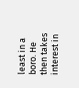least in a boro. He then takes interest in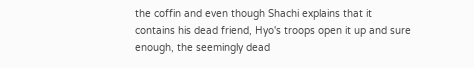the coffin and even though Shachi explains that it contains his dead friend, Hyo's troops open it up and sure enough, the seemingly dead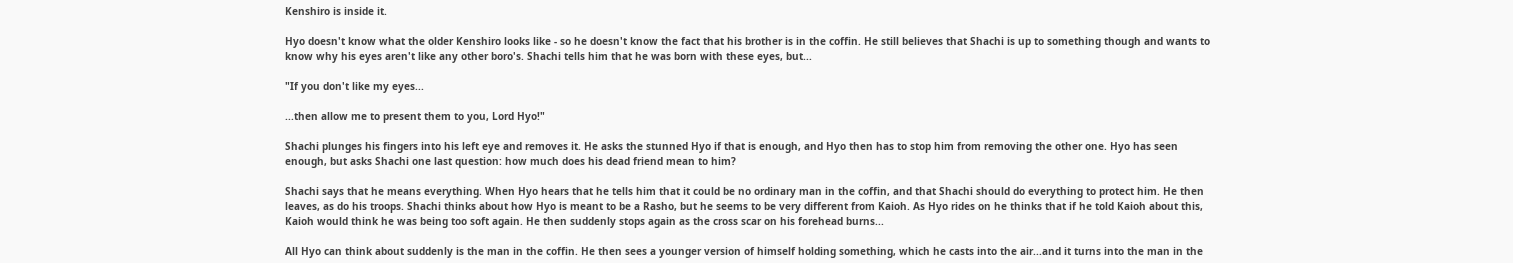Kenshiro is inside it.

Hyo doesn't know what the older Kenshiro looks like - so he doesn't know the fact that his brother is in the coffin. He still believes that Shachi is up to something though and wants to know why his eyes aren't like any other boro's. Shachi tells him that he was born with these eyes, but...

"If you don't like my eyes...

...then allow me to present them to you, Lord Hyo!"

Shachi plunges his fingers into his left eye and removes it. He asks the stunned Hyo if that is enough, and Hyo then has to stop him from removing the other one. Hyo has seen enough, but asks Shachi one last question: how much does his dead friend mean to him?

Shachi says that he means everything. When Hyo hears that he tells him that it could be no ordinary man in the coffin, and that Shachi should do everything to protect him. He then leaves, as do his troops. Shachi thinks about how Hyo is meant to be a Rasho, but he seems to be very different from Kaioh. As Hyo rides on he thinks that if he told Kaioh about this, Kaioh would think he was being too soft again. He then suddenly stops again as the cross scar on his forehead burns...

All Hyo can think about suddenly is the man in the coffin. He then sees a younger version of himself holding something, which he casts into the air...and it turns into the man in the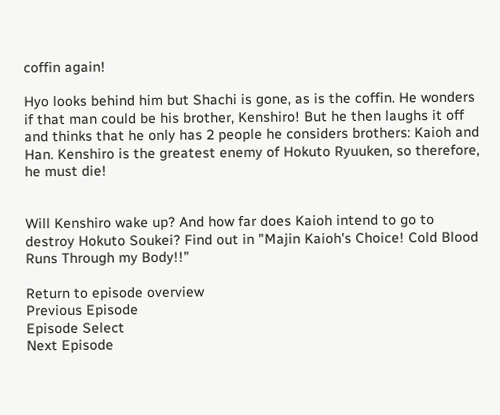coffin again!

Hyo looks behind him but Shachi is gone, as is the coffin. He wonders if that man could be his brother, Kenshiro! But he then laughs it off and thinks that he only has 2 people he considers brothers: Kaioh and Han. Kenshiro is the greatest enemy of Hokuto Ryuuken, so therefore, he must die!


Will Kenshiro wake up? And how far does Kaioh intend to go to destroy Hokuto Soukei? Find out in "Majin Kaioh's Choice! Cold Blood Runs Through my Body!!"

Return to episode overview
Previous Episode
Episode Select
Next Episode